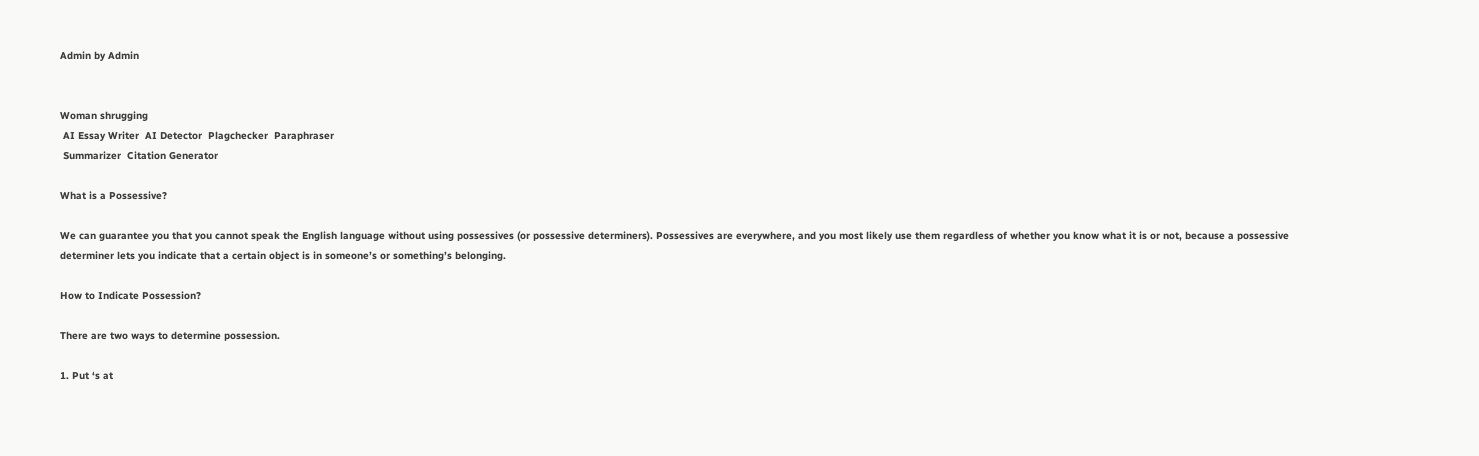Admin by Admin


Woman shrugging
 AI Essay Writer  AI Detector  Plagchecker  Paraphraser
 Summarizer  Citation Generator

What is a Possessive?

We can guarantee you that you cannot speak the English language without using possessives (or possessive determiners). Possessives are everywhere, and you most likely use them regardless of whether you know what it is or not, because a possessive determiner lets you indicate that a certain object is in someone’s or something’s belonging.

How to Indicate Possession?

There are two ways to determine possession.

1. Put ‘s at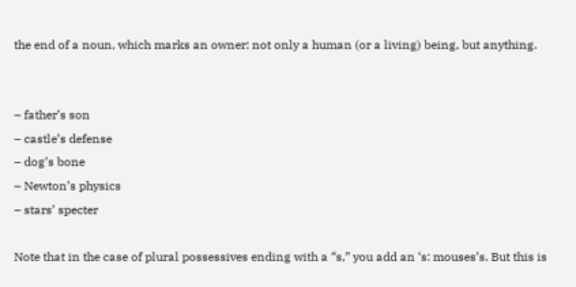the end of a noun, which marks an owner: not only a human (or a living) being, but anything.


– father’s son
– castle’s defense
– dog’s bone
– Newton’s physics
– stars’ specter

Note that in the case of plural possessives ending with a “s,” you add an ‘s: mouses’s. But this is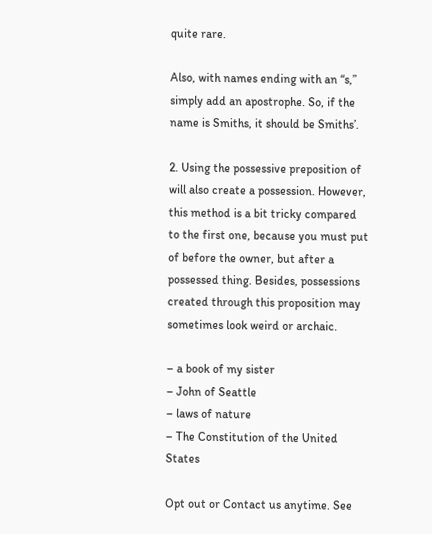quite rare.

Also, with names ending with an “s,” simply add an apostrophe. So, if the name is Smiths, it should be Smiths’.

2. Using the possessive preposition of will also create a possession. However, this method is a bit tricky compared to the first one, because you must put of before the owner, but after a possessed thing. Besides, possessions created through this proposition may sometimes look weird or archaic.

– a book of my sister
– John of Seattle
– laws of nature
– The Constitution of the United States

Opt out or Contact us anytime. See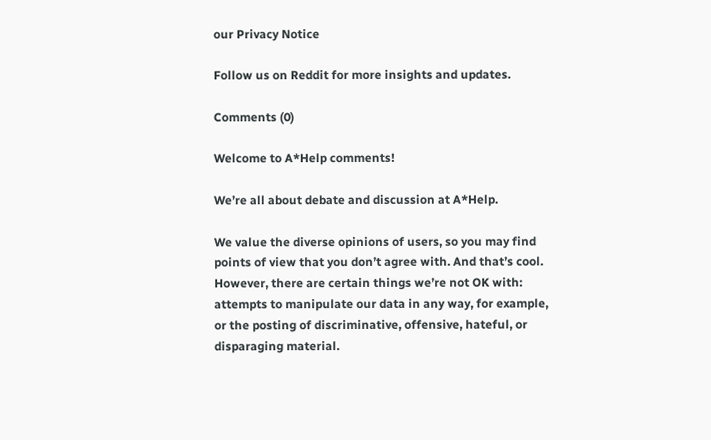our Privacy Notice

Follow us on Reddit for more insights and updates.

Comments (0)

Welcome to A*Help comments!

We’re all about debate and discussion at A*Help.

We value the diverse opinions of users, so you may find points of view that you don’t agree with. And that’s cool. However, there are certain things we’re not OK with: attempts to manipulate our data in any way, for example, or the posting of discriminative, offensive, hateful, or disparaging material.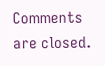Comments are closed.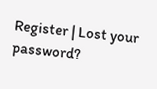Register | Lost your password?